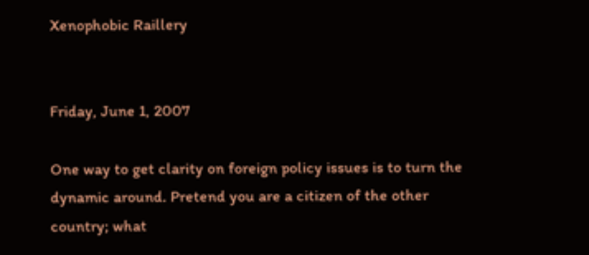Xenophobic Raillery


Friday, June 1, 2007

One way to get clarity on foreign policy issues is to turn the dynamic around. Pretend you are a citizen of the other country; what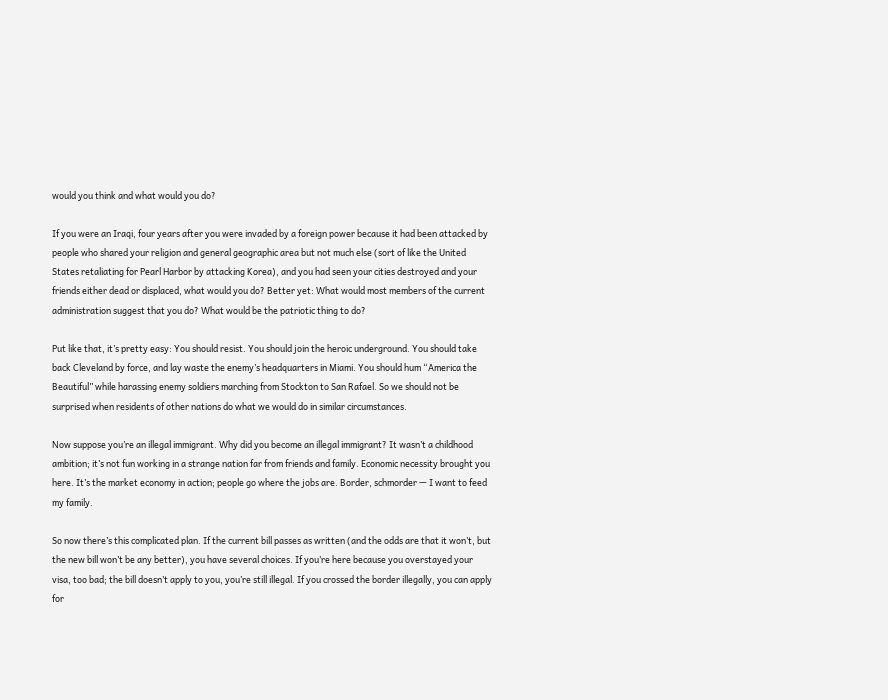would you think and what would you do?

If you were an Iraqi, four years after you were invaded by a foreign power because it had been attacked by people who shared your religion and general geographic area but not much else (sort of like the United States retaliating for Pearl Harbor by attacking Korea), and you had seen your cities destroyed and your friends either dead or displaced, what would you do? Better yet: What would most members of the current administration suggest that you do? What would be the patriotic thing to do?

Put like that, it’s pretty easy: You should resist. You should join the heroic underground. You should take back Cleveland by force, and lay waste the enemy’s headquarters in Miami. You should hum “America the Beautiful” while harassing enemy soldiers marching from Stockton to San Rafael. So we should not be surprised when residents of other nations do what we would do in similar circumstances.

Now suppose you’re an illegal immigrant. Why did you become an illegal immigrant? It wasn’t a childhood ambition; it’s not fun working in a strange nation far from friends and family. Economic necessity brought you here. It’s the market economy in action; people go where the jobs are. Border, schmorder — I want to feed my family.

So now there’s this complicated plan. If the current bill passes as written (and the odds are that it won’t, but the new bill won’t be any better), you have several choices. If you’re here because you overstayed your visa, too bad; the bill doesn’t apply to you, you’re still illegal. If you crossed the border illegally, you can apply for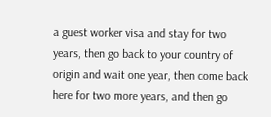a guest worker visa and stay for two years, then go back to your country of origin and wait one year, then come back here for two more years, and then go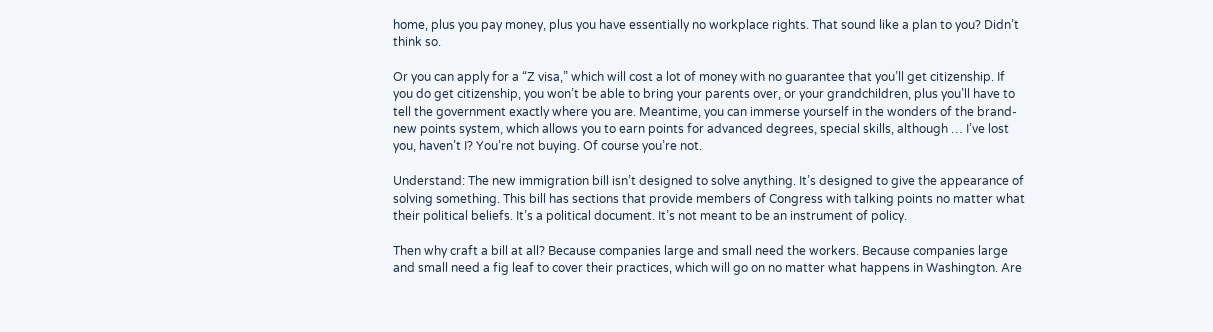home, plus you pay money, plus you have essentially no workplace rights. That sound like a plan to you? Didn’t think so.

Or you can apply for a “Z visa,” which will cost a lot of money with no guarantee that you’ll get citizenship. If you do get citizenship, you won’t be able to bring your parents over, or your grandchildren, plus you’ll have to tell the government exactly where you are. Meantime, you can immerse yourself in the wonders of the brand-new points system, which allows you to earn points for advanced degrees, special skills, although … I’ve lost you, haven’t I? You’re not buying. Of course you’re not.

Understand: The new immigration bill isn’t designed to solve anything. It’s designed to give the appearance of solving something. This bill has sections that provide members of Congress with talking points no matter what their political beliefs. It’s a political document. It’s not meant to be an instrument of policy.

Then why craft a bill at all? Because companies large and small need the workers. Because companies large and small need a fig leaf to cover their practices, which will go on no matter what happens in Washington. Are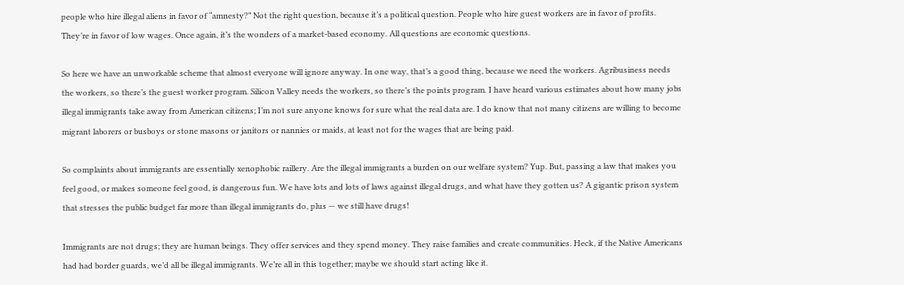people who hire illegal aliens in favor of “amnesty?” Not the right question, because it’s a political question. People who hire guest workers are in favor of profits. They’re in favor of low wages. Once again, it’s the wonders of a market-based economy. All questions are economic questions.

So here we have an unworkable scheme that almost everyone will ignore anyway. In one way, that’s a good thing, because we need the workers. Agribusiness needs the workers, so there’s the guest worker program. Silicon Valley needs the workers, so there’s the points program. I have heard various estimates about how many jobs illegal immigrants take away from American citizens; I’m not sure anyone knows for sure what the real data are. I do know that not many citizens are willing to become migrant laborers or busboys or stone masons or janitors or nannies or maids, at least not for the wages that are being paid.

So complaints about immigrants are essentially xenophobic raillery. Are the illegal immigrants a burden on our welfare system? Yup. But, passing a law that makes you feel good, or makes someone feel good, is dangerous fun. We have lots and lots of laws against illegal drugs, and what have they gotten us? A gigantic prison system that stresses the public budget far more than illegal immigrants do, plus — we still have drugs!

Immigrants are not drugs; they are human beings. They offer services and they spend money. They raise families and create communities. Heck, if the Native Americans had had border guards, we’d all be illegal immigrants. We’re all in this together; maybe we should start acting like it.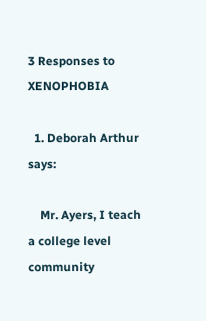3 Responses to XENOPHOBIA

  1. Deborah Arthur says:

    Mr. Ayers, I teach a college level community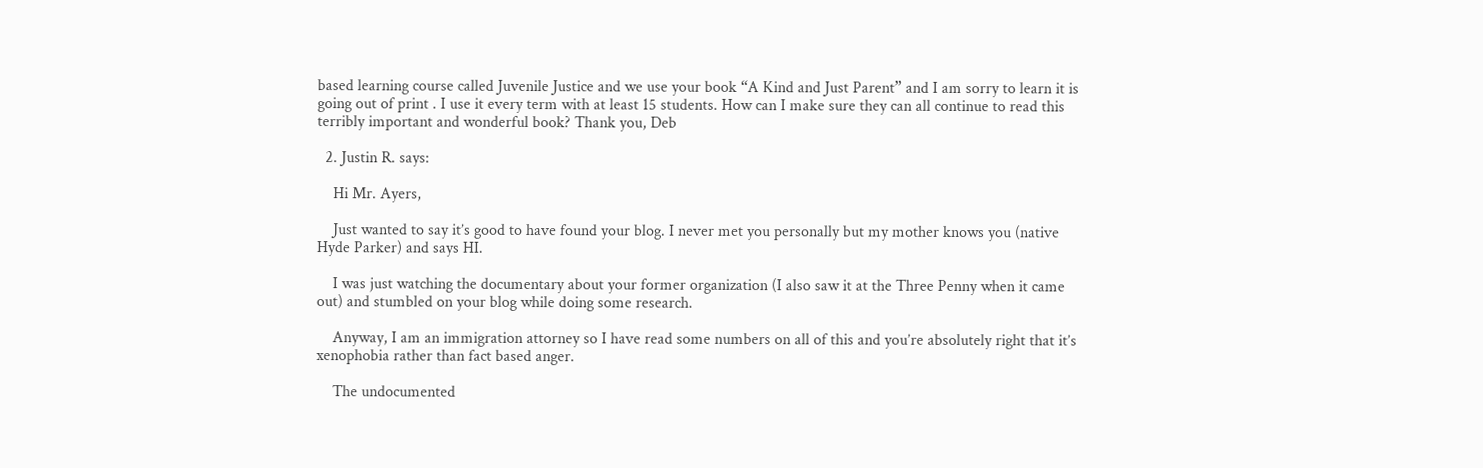based learning course called Juvenile Justice and we use your book “A Kind and Just Parent” and I am sorry to learn it is going out of print . I use it every term with at least 15 students. How can I make sure they can all continue to read this terribly important and wonderful book? Thank you, Deb

  2. Justin R. says:

    Hi Mr. Ayers,

    Just wanted to say it’s good to have found your blog. I never met you personally but my mother knows you (native Hyde Parker) and says HI.

    I was just watching the documentary about your former organization (I also saw it at the Three Penny when it came out) and stumbled on your blog while doing some research.

    Anyway, I am an immigration attorney so I have read some numbers on all of this and you’re absolutely right that it’s xenophobia rather than fact based anger.

    The undocumented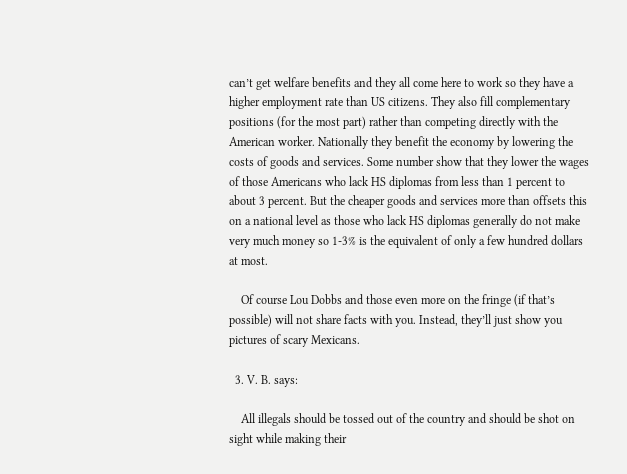can’t get welfare benefits and they all come here to work so they have a higher employment rate than US citizens. They also fill complementary positions (for the most part) rather than competing directly with the American worker. Nationally they benefit the economy by lowering the costs of goods and services. Some number show that they lower the wages of those Americans who lack HS diplomas from less than 1 percent to about 3 percent. But the cheaper goods and services more than offsets this on a national level as those who lack HS diplomas generally do not make very much money so 1-3% is the equivalent of only a few hundred dollars at most.

    Of course Lou Dobbs and those even more on the fringe (if that’s possible) will not share facts with you. Instead, they’ll just show you pictures of scary Mexicans.

  3. V. B. says:

    All illegals should be tossed out of the country and should be shot on sight while making their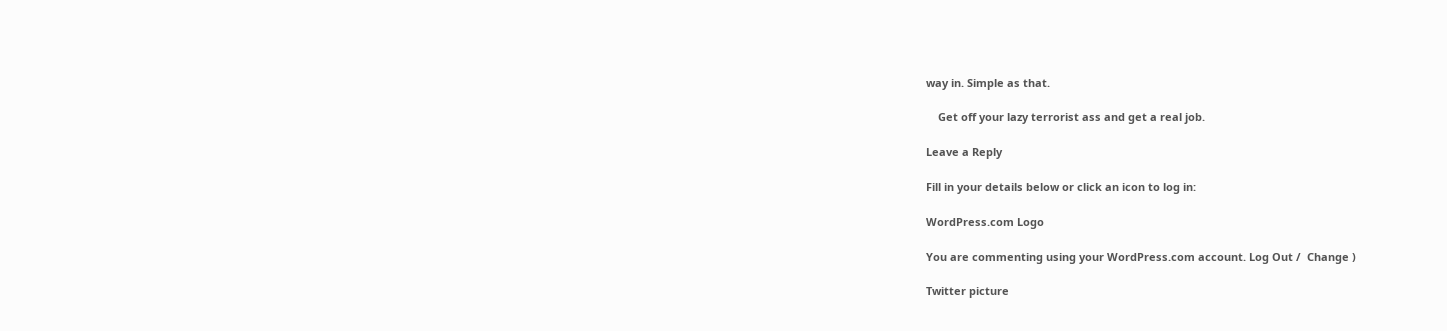way in. Simple as that.

    Get off your lazy terrorist ass and get a real job.

Leave a Reply

Fill in your details below or click an icon to log in:

WordPress.com Logo

You are commenting using your WordPress.com account. Log Out /  Change )

Twitter picture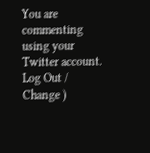You are commenting using your Twitter account. Log Out /  Change )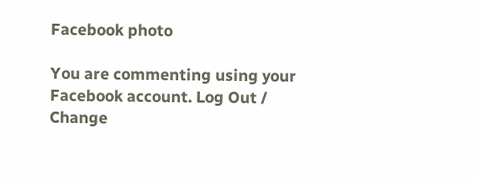Facebook photo

You are commenting using your Facebook account. Log Out /  Change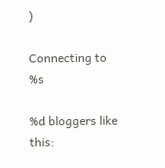)

Connecting to %s

%d bloggers like this: